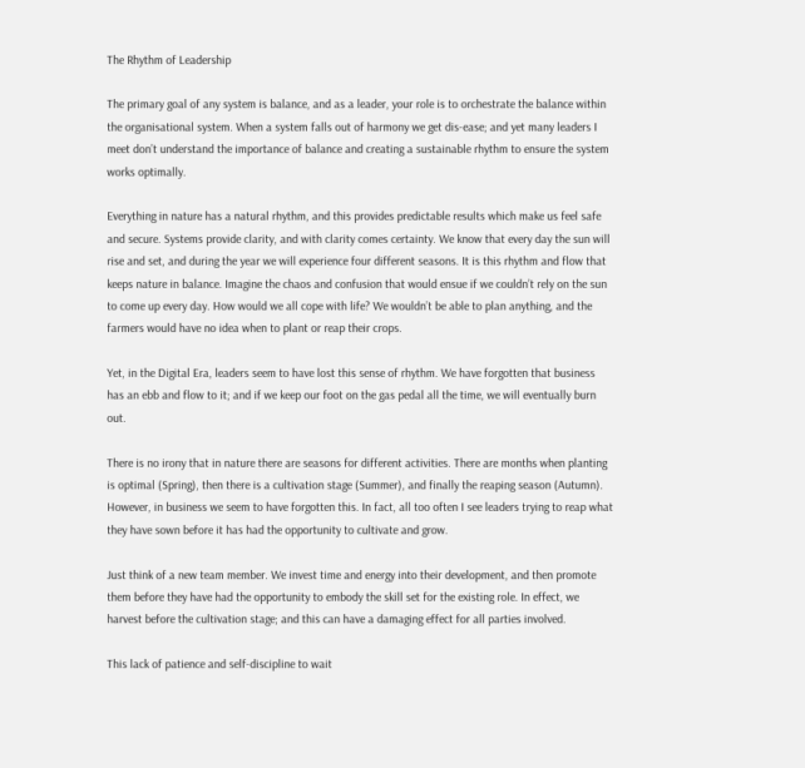The Rhythm of Leadership

The primary goal of any system is balance, and as a leader, your role is to orchestrate the balance within the organisational system. When a system falls out of harmony we get dis-ease; and yet many leaders I meet don’t understand the importance of balance and creating a sustainable rhythm to ensure the system works optimally.

Everything in nature has a natural rhythm, and this provides predictable results which make us feel safe and secure. Systems provide clarity, and with clarity comes certainty. We know that every day the sun will rise and set, and during the year we will experience four different seasons. It is this rhythm and flow that keeps nature in balance. Imagine the chaos and confusion that would ensue if we couldn’t rely on the sun to come up every day. How would we all cope with life? We wouldn’t be able to plan anything, and the farmers would have no idea when to plant or reap their crops.

Yet, in the Digital Era, leaders seem to have lost this sense of rhythm. We have forgotten that business has an ebb and flow to it; and if we keep our foot on the gas pedal all the time, we will eventually burn out.

There is no irony that in nature there are seasons for different activities. There are months when planting is optimal (Spring), then there is a cultivation stage (Summer), and finally the reaping season (Autumn). However, in business we seem to have forgotten this. In fact, all too often I see leaders trying to reap what they have sown before it has had the opportunity to cultivate and grow.

Just think of a new team member. We invest time and energy into their development, and then promote them before they have had the opportunity to embody the skill set for the existing role. In effect, we harvest before the cultivation stage; and this can have a damaging effect for all parties involved.

This lack of patience and self-discipline to wait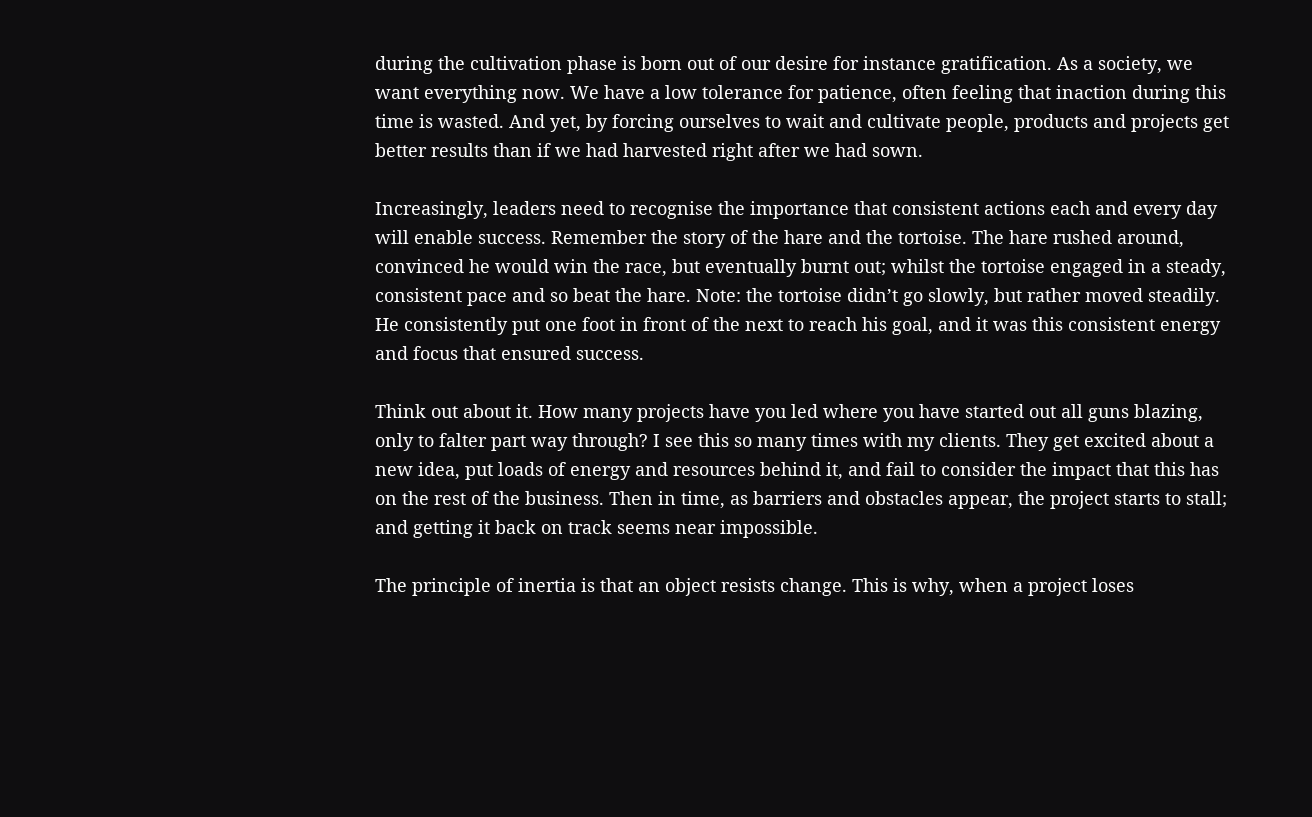during the cultivation phase is born out of our desire for instance gratification. As a society, we want everything now. We have a low tolerance for patience, often feeling that inaction during this time is wasted. And yet, by forcing ourselves to wait and cultivate people, products and projects get better results than if we had harvested right after we had sown.

Increasingly, leaders need to recognise the importance that consistent actions each and every day will enable success. Remember the story of the hare and the tortoise. The hare rushed around, convinced he would win the race, but eventually burnt out; whilst the tortoise engaged in a steady, consistent pace and so beat the hare. Note: the tortoise didn’t go slowly, but rather moved steadily. He consistently put one foot in front of the next to reach his goal, and it was this consistent energy and focus that ensured success.

Think out about it. How many projects have you led where you have started out all guns blazing, only to falter part way through? I see this so many times with my clients. They get excited about a new idea, put loads of energy and resources behind it, and fail to consider the impact that this has on the rest of the business. Then in time, as barriers and obstacles appear, the project starts to stall; and getting it back on track seems near impossible.

The principle of inertia is that an object resists change. This is why, when a project loses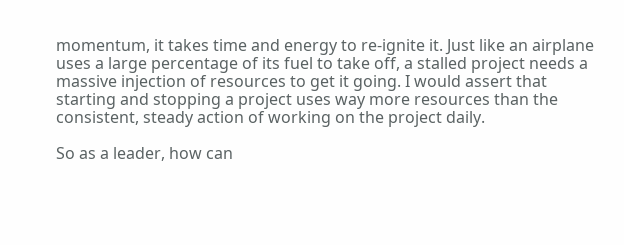momentum, it takes time and energy to re-ignite it. Just like an airplane uses a large percentage of its fuel to take off, a stalled project needs a massive injection of resources to get it going. I would assert that starting and stopping a project uses way more resources than the consistent, steady action of working on the project daily.

So as a leader, how can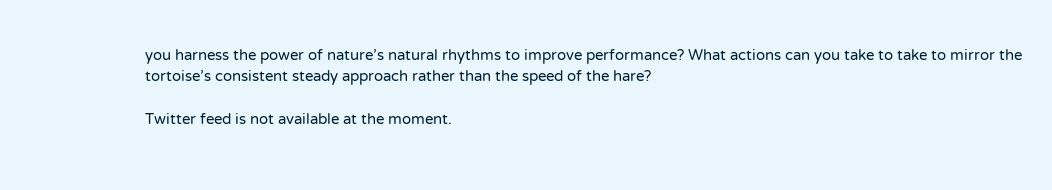you harness the power of nature’s natural rhythms to improve performance? What actions can you take to take to mirror the tortoise’s consistent steady approach rather than the speed of the hare?

Twitter feed is not available at the moment.